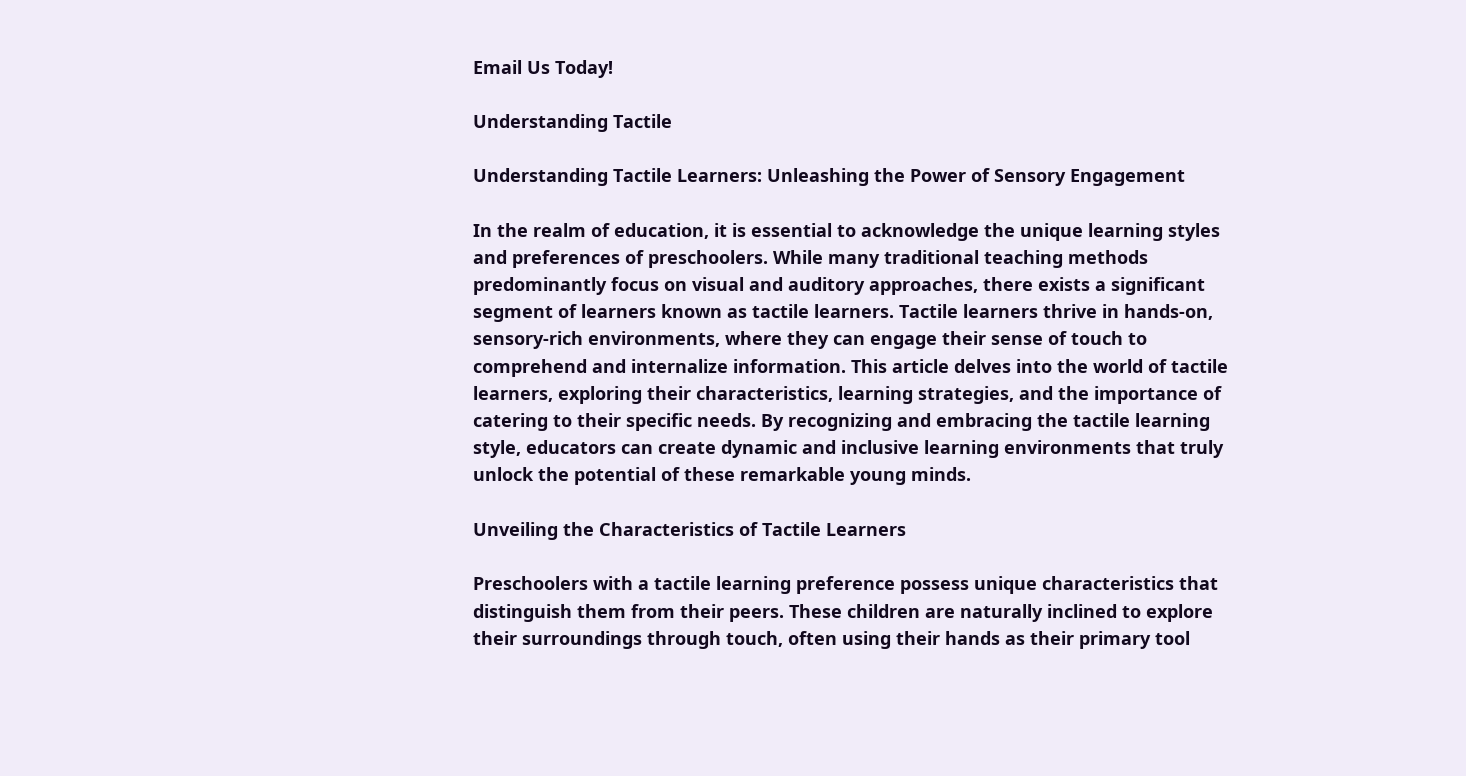Email Us Today!

Understanding Tactile

Understanding Tactile Learners: Unleashing the Power of Sensory Engagement

In the realm of education, it is essential to acknowledge the unique learning styles and preferences of preschoolers. While many traditional teaching methods predominantly focus on visual and auditory approaches, there exists a significant segment of learners known as tactile learners. Tactile learners thrive in hands-on, sensory-rich environments, where they can engage their sense of touch to comprehend and internalize information. This article delves into the world of tactile learners, exploring their characteristics, learning strategies, and the importance of catering to their specific needs. By recognizing and embracing the tactile learning style, educators can create dynamic and inclusive learning environments that truly unlock the potential of these remarkable young minds.

Unveiling the Characteristics of Tactile Learners

Preschoolers with a tactile learning preference possess unique characteristics that distinguish them from their peers. These children are naturally inclined to explore their surroundings through touch, often using their hands as their primary tool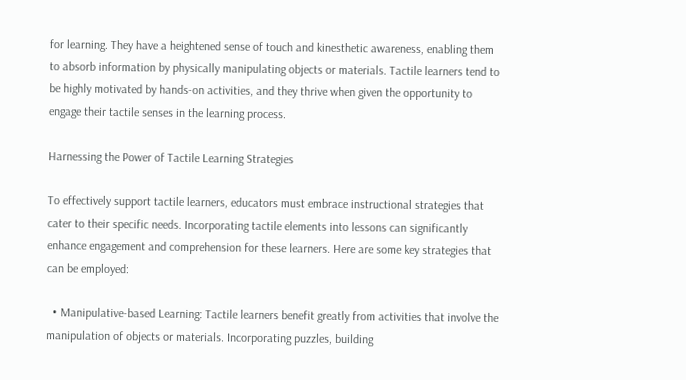for learning. They have a heightened sense of touch and kinesthetic awareness, enabling them to absorb information by physically manipulating objects or materials. Tactile learners tend to be highly motivated by hands-on activities, and they thrive when given the opportunity to engage their tactile senses in the learning process.

Harnessing the Power of Tactile Learning Strategies

To effectively support tactile learners, educators must embrace instructional strategies that cater to their specific needs. Incorporating tactile elements into lessons can significantly enhance engagement and comprehension for these learners. Here are some key strategies that can be employed:

  • Manipulative-based Learning: Tactile learners benefit greatly from activities that involve the manipulation of objects or materials. Incorporating puzzles, building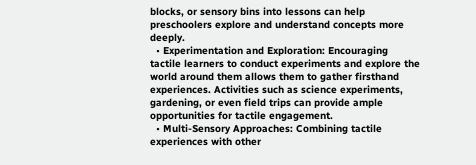blocks, or sensory bins into lessons can help preschoolers explore and understand concepts more deeply.
  • Experimentation and Exploration: Encouraging tactile learners to conduct experiments and explore the world around them allows them to gather firsthand experiences. Activities such as science experiments, gardening, or even field trips can provide ample opportunities for tactile engagement.
  • Multi-Sensory Approaches: Combining tactile experiences with other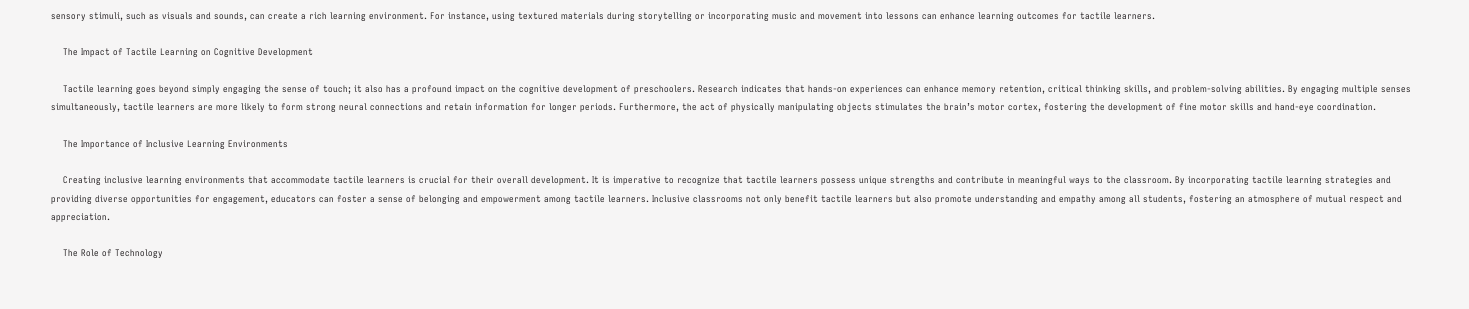sensory stimuli, such as visuals and sounds, can create a rich learning environment. For instance, using textured materials during storytelling or incorporating music and movement into lessons can enhance learning outcomes for tactile learners.

    The Impact of Tactile Learning on Cognitive Development

    Tactile learning goes beyond simply engaging the sense of touch; it also has a profound impact on the cognitive development of preschoolers. Research indicates that hands-on experiences can enhance memory retention, critical thinking skills, and problem-solving abilities. By engaging multiple senses simultaneously, tactile learners are more likely to form strong neural connections and retain information for longer periods. Furthermore, the act of physically manipulating objects stimulates the brain’s motor cortex, fostering the development of fine motor skills and hand-eye coordination.

    The Importance of Inclusive Learning Environments

    Creating inclusive learning environments that accommodate tactile learners is crucial for their overall development. It is imperative to recognize that tactile learners possess unique strengths and contribute in meaningful ways to the classroom. By incorporating tactile learning strategies and providing diverse opportunities for engagement, educators can foster a sense of belonging and empowerment among tactile learners. Inclusive classrooms not only benefit tactile learners but also promote understanding and empathy among all students, fostering an atmosphere of mutual respect and appreciation.

    The Role of Technology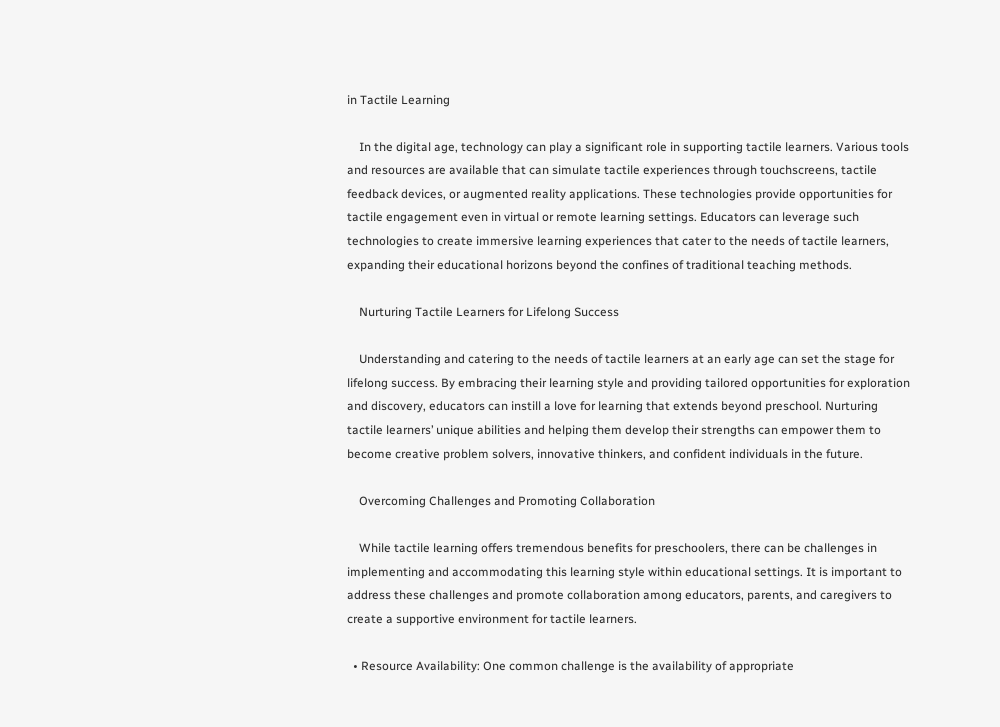in Tactile Learning

    In the digital age, technology can play a significant role in supporting tactile learners. Various tools and resources are available that can simulate tactile experiences through touchscreens, tactile feedback devices, or augmented reality applications. These technologies provide opportunities for tactile engagement even in virtual or remote learning settings. Educators can leverage such technologies to create immersive learning experiences that cater to the needs of tactile learners, expanding their educational horizons beyond the confines of traditional teaching methods.

    Nurturing Tactile Learners for Lifelong Success

    Understanding and catering to the needs of tactile learners at an early age can set the stage for lifelong success. By embracing their learning style and providing tailored opportunities for exploration and discovery, educators can instill a love for learning that extends beyond preschool. Nurturing tactile learners’ unique abilities and helping them develop their strengths can empower them to become creative problem solvers, innovative thinkers, and confident individuals in the future.

    Overcoming Challenges and Promoting Collaboration

    While tactile learning offers tremendous benefits for preschoolers, there can be challenges in implementing and accommodating this learning style within educational settings. It is important to address these challenges and promote collaboration among educators, parents, and caregivers to create a supportive environment for tactile learners.

  • Resource Availability: One common challenge is the availability of appropriate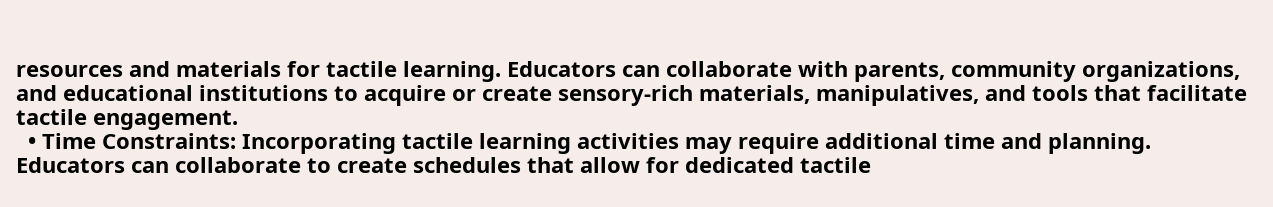resources and materials for tactile learning. Educators can collaborate with parents, community organizations, and educational institutions to acquire or create sensory-rich materials, manipulatives, and tools that facilitate tactile engagement.
  • Time Constraints: Incorporating tactile learning activities may require additional time and planning. Educators can collaborate to create schedules that allow for dedicated tactile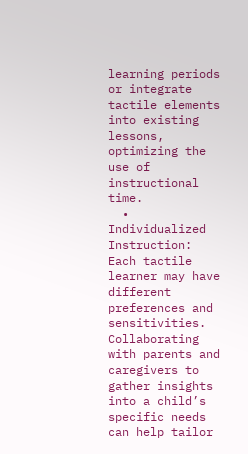learning periods or integrate tactile elements into existing lessons, optimizing the use of instructional time.
  • Individualized Instruction: Each tactile learner may have different preferences and sensitivities. Collaborating with parents and caregivers to gather insights into a child’s specific needs can help tailor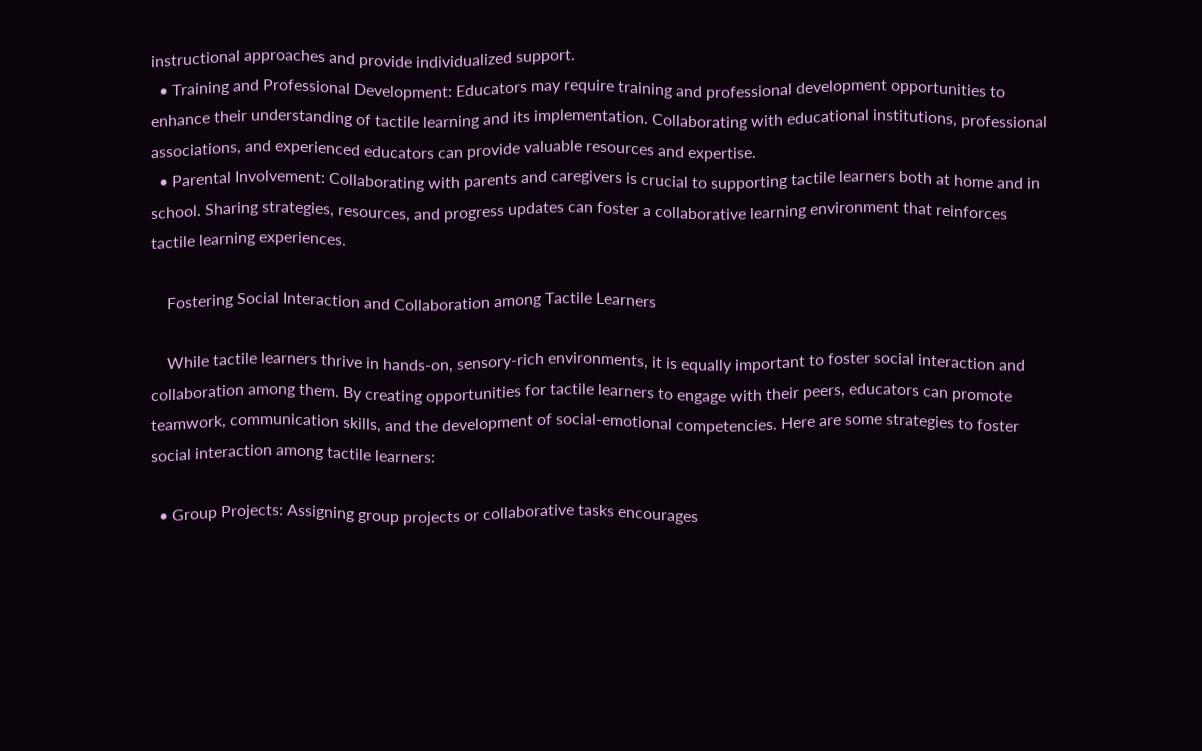instructional approaches and provide individualized support.
  • Training and Professional Development: Educators may require training and professional development opportunities to enhance their understanding of tactile learning and its implementation. Collaborating with educational institutions, professional associations, and experienced educators can provide valuable resources and expertise.
  • Parental Involvement: Collaborating with parents and caregivers is crucial to supporting tactile learners both at home and in school. Sharing strategies, resources, and progress updates can foster a collaborative learning environment that reinforces tactile learning experiences.

    Fostering Social Interaction and Collaboration among Tactile Learners

    While tactile learners thrive in hands-on, sensory-rich environments, it is equally important to foster social interaction and collaboration among them. By creating opportunities for tactile learners to engage with their peers, educators can promote teamwork, communication skills, and the development of social-emotional competencies. Here are some strategies to foster social interaction among tactile learners:

  • Group Projects: Assigning group projects or collaborative tasks encourages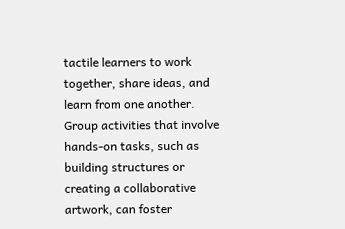tactile learners to work together, share ideas, and learn from one another. Group activities that involve hands-on tasks, such as building structures or creating a collaborative artwork, can foster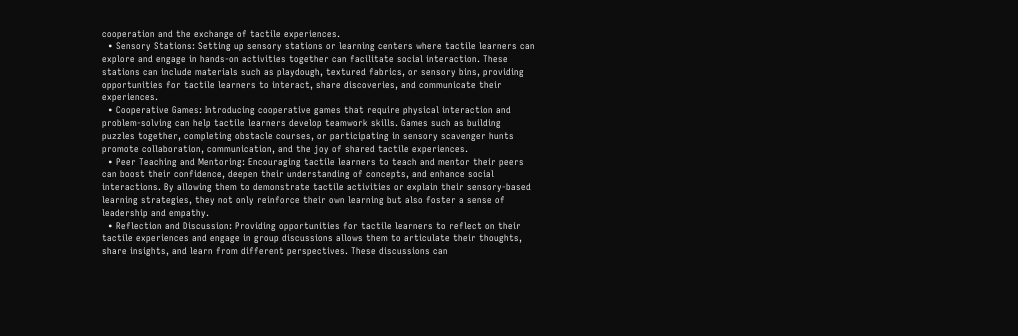cooperation and the exchange of tactile experiences.
  • Sensory Stations: Setting up sensory stations or learning centers where tactile learners can explore and engage in hands-on activities together can facilitate social interaction. These stations can include materials such as playdough, textured fabrics, or sensory bins, providing opportunities for tactile learners to interact, share discoveries, and communicate their experiences.
  • Cooperative Games: Introducing cooperative games that require physical interaction and problem-solving can help tactile learners develop teamwork skills. Games such as building puzzles together, completing obstacle courses, or participating in sensory scavenger hunts promote collaboration, communication, and the joy of shared tactile experiences.
  • Peer Teaching and Mentoring: Encouraging tactile learners to teach and mentor their peers can boost their confidence, deepen their understanding of concepts, and enhance social interactions. By allowing them to demonstrate tactile activities or explain their sensory-based learning strategies, they not only reinforce their own learning but also foster a sense of leadership and empathy.
  • Reflection and Discussion: Providing opportunities for tactile learners to reflect on their tactile experiences and engage in group discussions allows them to articulate their thoughts, share insights, and learn from different perspectives. These discussions can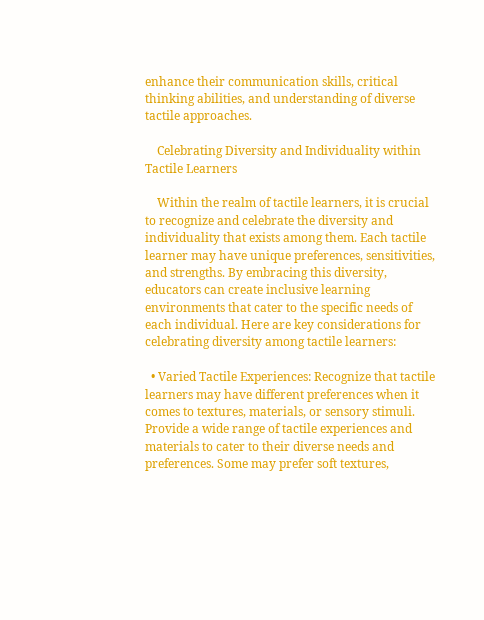enhance their communication skills, critical thinking abilities, and understanding of diverse tactile approaches.

    Celebrating Diversity and Individuality within Tactile Learners

    Within the realm of tactile learners, it is crucial to recognize and celebrate the diversity and individuality that exists among them. Each tactile learner may have unique preferences, sensitivities, and strengths. By embracing this diversity, educators can create inclusive learning environments that cater to the specific needs of each individual. Here are key considerations for celebrating diversity among tactile learners:

  • Varied Tactile Experiences: Recognize that tactile learners may have different preferences when it comes to textures, materials, or sensory stimuli. Provide a wide range of tactile experiences and materials to cater to their diverse needs and preferences. Some may prefer soft textures,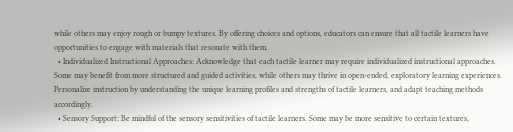while others may enjoy rough or bumpy textures. By offering choices and options, educators can ensure that all tactile learners have opportunities to engage with materials that resonate with them.
  • Individualized Instructional Approaches: Acknowledge that each tactile learner may require individualized instructional approaches. Some may benefit from more structured and guided activities, while others may thrive in open-ended, exploratory learning experiences. Personalize instruction by understanding the unique learning profiles and strengths of tactile learners, and adapt teaching methods accordingly.
  • Sensory Support: Be mindful of the sensory sensitivities of tactile learners. Some may be more sensitive to certain textures,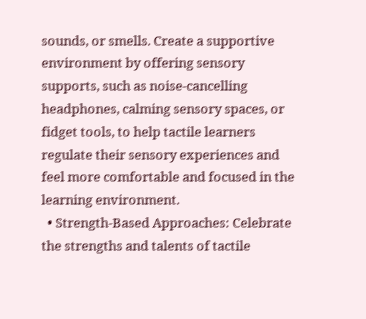sounds, or smells. Create a supportive environment by offering sensory supports, such as noise-cancelling headphones, calming sensory spaces, or fidget tools, to help tactile learners regulate their sensory experiences and feel more comfortable and focused in the learning environment.
  • Strength-Based Approaches: Celebrate the strengths and talents of tactile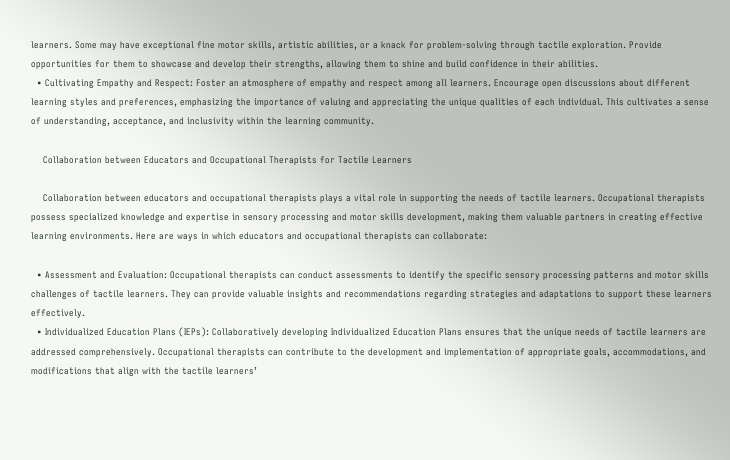learners. Some may have exceptional fine motor skills, artistic abilities, or a knack for problem-solving through tactile exploration. Provide opportunities for them to showcase and develop their strengths, allowing them to shine and build confidence in their abilities.
  • Cultivating Empathy and Respect: Foster an atmosphere of empathy and respect among all learners. Encourage open discussions about different learning styles and preferences, emphasizing the importance of valuing and appreciating the unique qualities of each individual. This cultivates a sense of understanding, acceptance, and inclusivity within the learning community.

    Collaboration between Educators and Occupational Therapists for Tactile Learners

    Collaboration between educators and occupational therapists plays a vital role in supporting the needs of tactile learners. Occupational therapists possess specialized knowledge and expertise in sensory processing and motor skills development, making them valuable partners in creating effective learning environments. Here are ways in which educators and occupational therapists can collaborate:

  • Assessment and Evaluation: Occupational therapists can conduct assessments to identify the specific sensory processing patterns and motor skills challenges of tactile learners. They can provide valuable insights and recommendations regarding strategies and adaptations to support these learners effectively.
  • Individualized Education Plans (IEPs): Collaboratively developing Individualized Education Plans ensures that the unique needs of tactile learners are addressed comprehensively. Occupational therapists can contribute to the development and implementation of appropriate goals, accommodations, and modifications that align with the tactile learners’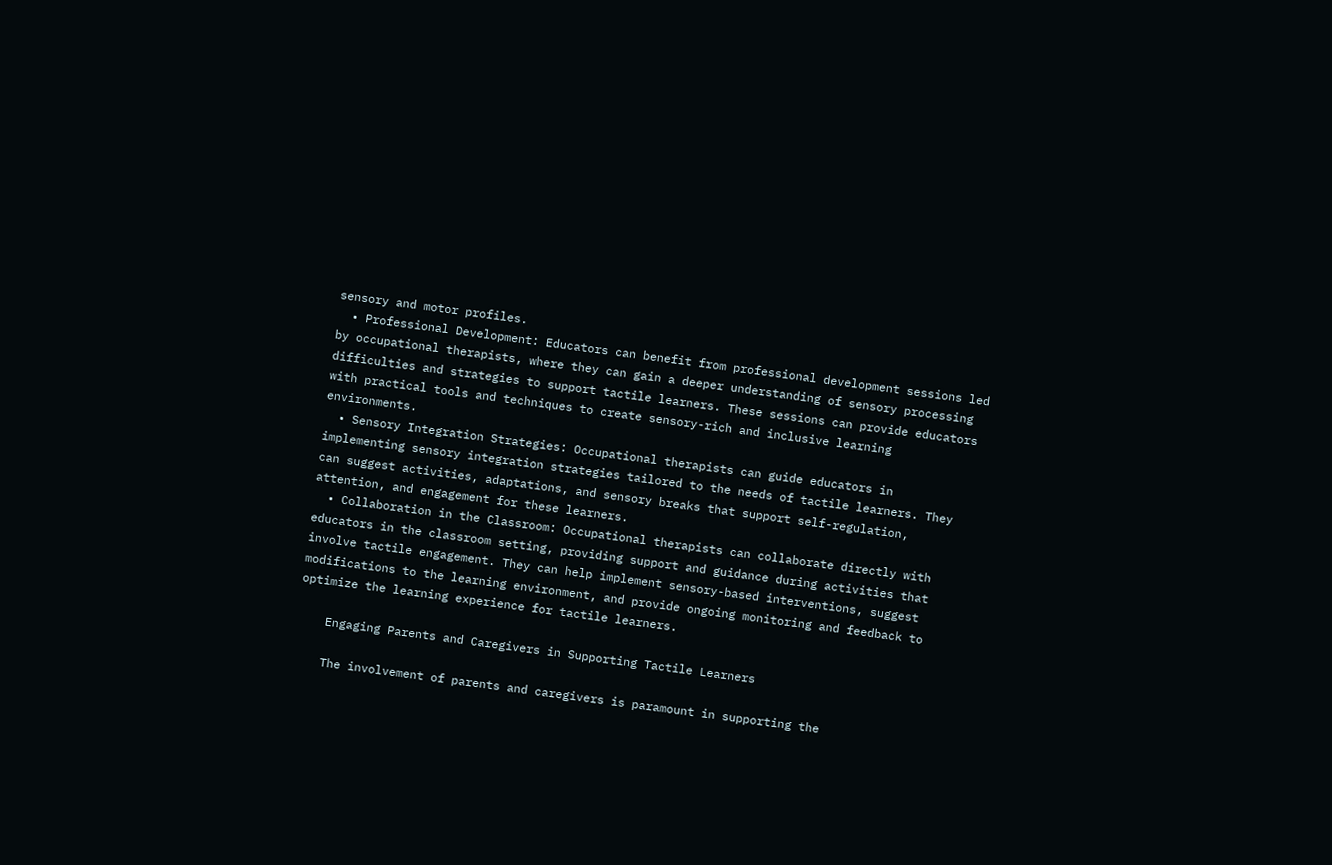sensory and motor profiles.
  • Professional Development: Educators can benefit from professional development sessions led by occupational therapists, where they can gain a deeper understanding of sensory processing difficulties and strategies to support tactile learners. These sessions can provide educators with practical tools and techniques to create sensory-rich and inclusive learning environments.
  • Sensory Integration Strategies: Occupational therapists can guide educators in implementing sensory integration strategies tailored to the needs of tactile learners. They can suggest activities, adaptations, and sensory breaks that support self-regulation, attention, and engagement for these learners.
  • Collaboration in the Classroom: Occupational therapists can collaborate directly with educators in the classroom setting, providing support and guidance during activities that involve tactile engagement. They can help implement sensory-based interventions, suggest modifications to the learning environment, and provide ongoing monitoring and feedback to optimize the learning experience for tactile learners.

    Engaging Parents and Caregivers in Supporting Tactile Learners

    The involvement of parents and caregivers is paramount in supporting the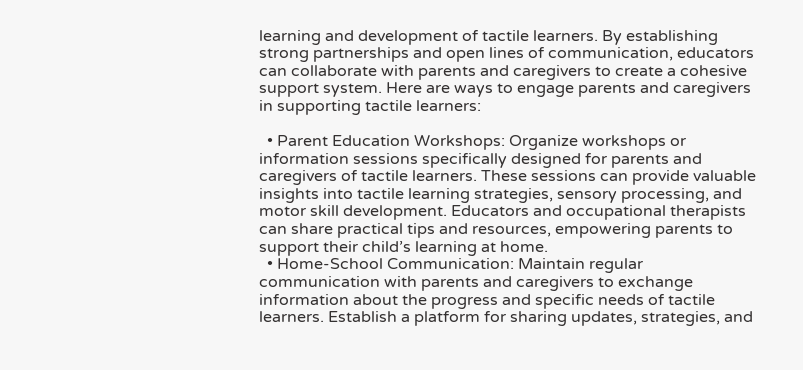learning and development of tactile learners. By establishing strong partnerships and open lines of communication, educators can collaborate with parents and caregivers to create a cohesive support system. Here are ways to engage parents and caregivers in supporting tactile learners:

  • Parent Education Workshops: Organize workshops or information sessions specifically designed for parents and caregivers of tactile learners. These sessions can provide valuable insights into tactile learning strategies, sensory processing, and motor skill development. Educators and occupational therapists can share practical tips and resources, empowering parents to support their child’s learning at home.
  • Home-School Communication: Maintain regular communication with parents and caregivers to exchange information about the progress and specific needs of tactile learners. Establish a platform for sharing updates, strategies, and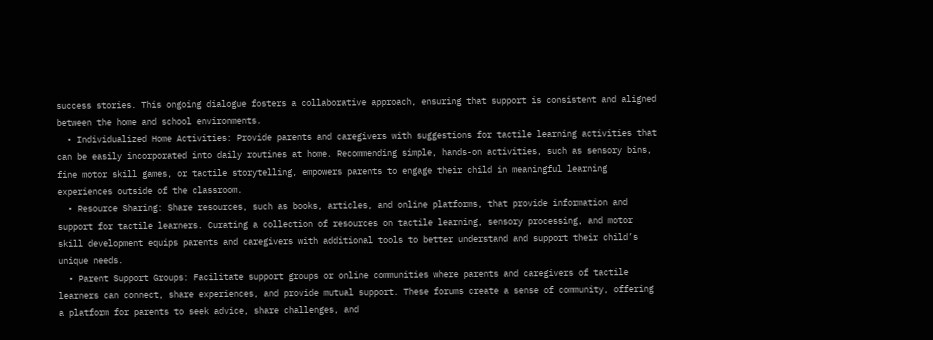success stories. This ongoing dialogue fosters a collaborative approach, ensuring that support is consistent and aligned between the home and school environments.
  • Individualized Home Activities: Provide parents and caregivers with suggestions for tactile learning activities that can be easily incorporated into daily routines at home. Recommending simple, hands-on activities, such as sensory bins, fine motor skill games, or tactile storytelling, empowers parents to engage their child in meaningful learning experiences outside of the classroom.
  • Resource Sharing: Share resources, such as books, articles, and online platforms, that provide information and support for tactile learners. Curating a collection of resources on tactile learning, sensory processing, and motor skill development equips parents and caregivers with additional tools to better understand and support their child’s unique needs.
  • Parent Support Groups: Facilitate support groups or online communities where parents and caregivers of tactile learners can connect, share experiences, and provide mutual support. These forums create a sense of community, offering a platform for parents to seek advice, share challenges, and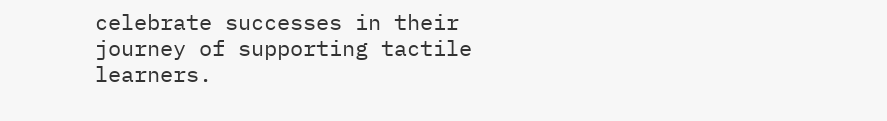celebrate successes in their journey of supporting tactile learners.